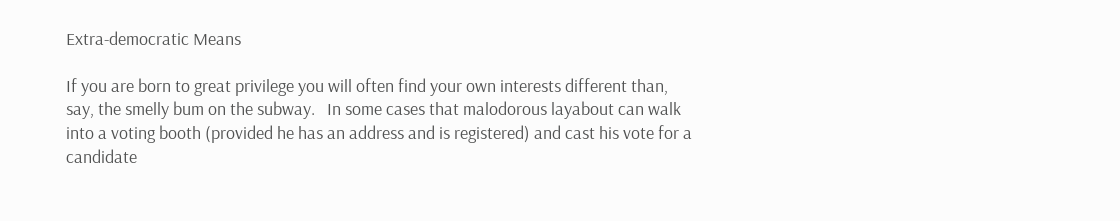Extra-democratic Means

If you are born to great privilege you will often find your own interests different than, say, the smelly bum on the subway.   In some cases that malodorous layabout can walk into a voting booth (provided he has an address and is registered) and cast his vote for a candidate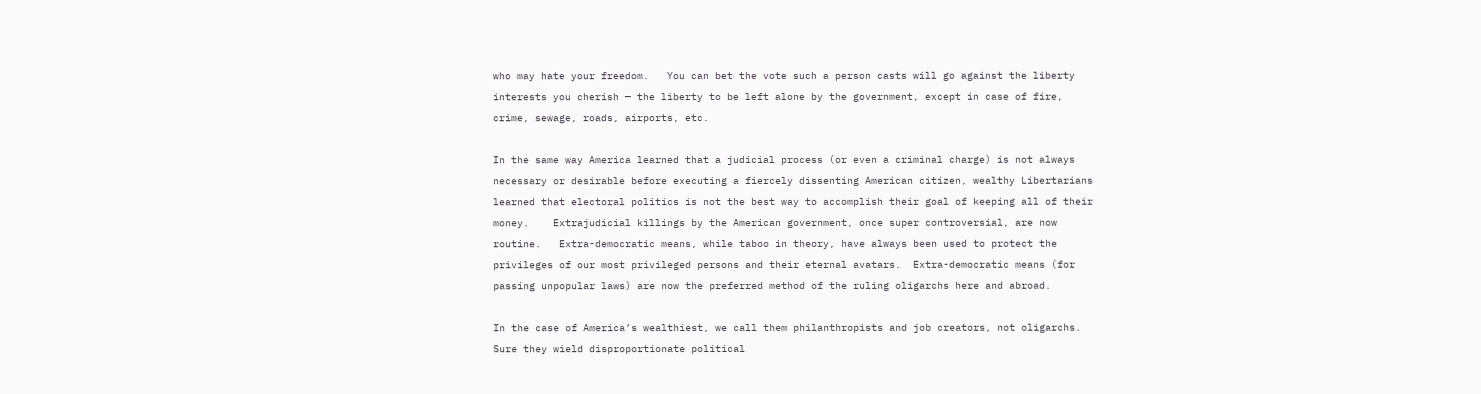who may hate your freedom.   You can bet the vote such a person casts will go against the liberty interests you cherish — the liberty to be left alone by the government, except in case of fire, crime, sewage, roads, airports, etc.

In the same way America learned that a judicial process (or even a criminal charge) is not always necessary or desirable before executing a fiercely dissenting American citizen, wealthy Libertarians learned that electoral politics is not the best way to accomplish their goal of keeping all of their money.    Extrajudicial killings by the American government, once super controversial, are now routine.   Extra-democratic means, while taboo in theory, have always been used to protect the privileges of our most privileged persons and their eternal avatars.  Extra-democratic means (for passing unpopular laws) are now the preferred method of the ruling oligarchs here and abroad.

In the case of America’s wealthiest, we call them philanthropists and job creators, not oligarchs. Sure they wield disproportionate political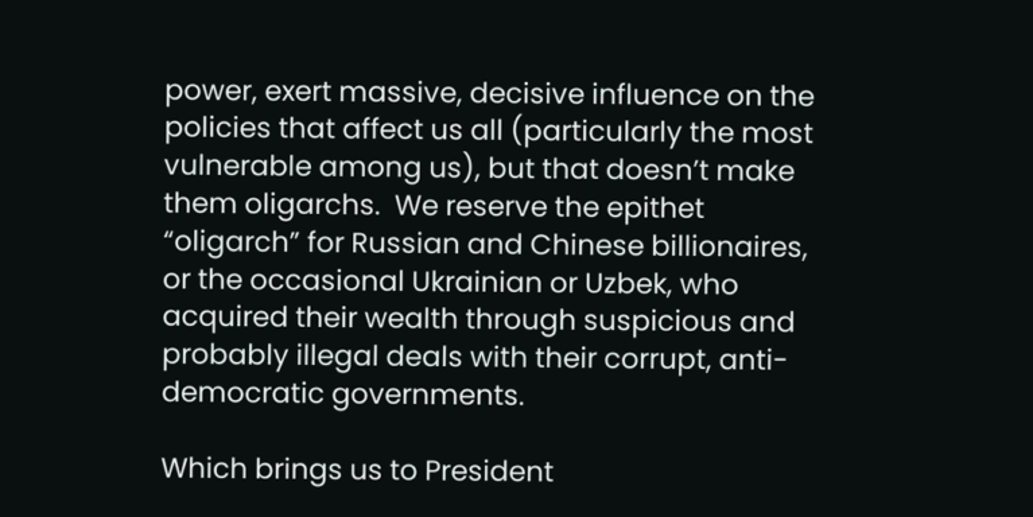power, exert massive, decisive influence on the policies that affect us all (particularly the most vulnerable among us), but that doesn’t make them oligarchs.  We reserve the epithet “oligarch” for Russian and Chinese billionaires, or the occasional Ukrainian or Uzbek, who acquired their wealth through suspicious and probably illegal deals with their corrupt, anti-democratic governments.

Which brings us to President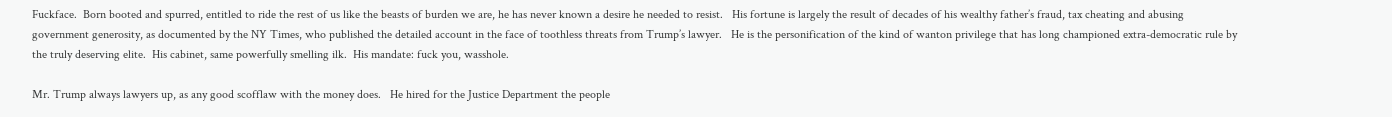Fuckface.  Born booted and spurred, entitled to ride the rest of us like the beasts of burden we are, he has never known a desire he needed to resist.   His fortune is largely the result of decades of his wealthy father’s fraud, tax cheating and abusing government generosity, as documented by the NY Times, who published the detailed account in the face of toothless threats from Trump’s lawyer.   He is the personification of the kind of wanton privilege that has long championed extra-democratic rule by the truly deserving elite.  His cabinet, same powerfully smelling ilk.  His mandate: fuck you, wasshole.

Mr. Trump always lawyers up, as any good scofflaw with the money does.   He hired for the Justice Department the people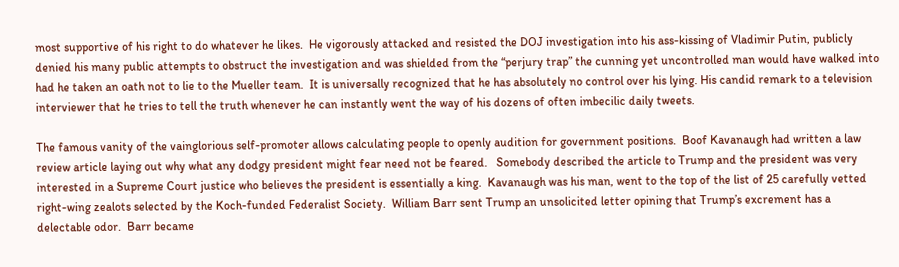most supportive of his right to do whatever he likes.  He vigorously attacked and resisted the DOJ investigation into his ass-kissing of Vladimir Putin, publicly denied his many public attempts to obstruct the investigation and was shielded from the “perjury trap” the cunning yet uncontrolled man would have walked into had he taken an oath not to lie to the Mueller team.  It is universally recognized that he has absolutely no control over his lying. His candid remark to a television interviewer that he tries to tell the truth whenever he can instantly went the way of his dozens of often imbecilic daily tweets.

The famous vanity of the vainglorious self-promoter allows calculating people to openly audition for government positions.  Boof Kavanaugh had written a law review article laying out why what any dodgy president might fear need not be feared.   Somebody described the article to Trump and the president was very interested in a Supreme Court justice who believes the president is essentially a king.  Kavanaugh was his man, went to the top of the list of 25 carefully vetted right-wing zealots selected by the Koch-funded Federalist Society.  William Barr sent Trump an unsolicited letter opining that Trump’s excrement has a delectable odor.  Barr became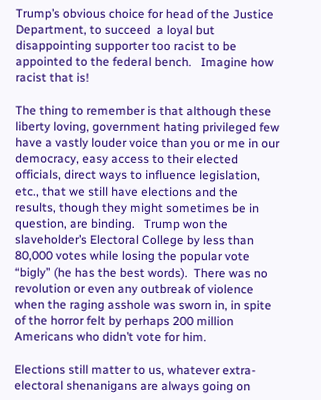Trump’s obvious choice for head of the Justice Department, to succeed  a loyal but disappointing supporter too racist to be appointed to the federal bench.   Imagine how racist that is!

The thing to remember is that although these liberty loving, government hating privileged few have a vastly louder voice than you or me in our democracy, easy access to their elected officials, direct ways to influence legislation, etc., that we still have elections and the results, though they might sometimes be in question, are binding.   Trump won the slaveholder’s Electoral College by less than 80,000 votes while losing the popular vote “bigly” (he has the best words).  There was no revolution or even any outbreak of violence when the raging asshole was sworn in, in spite of the horror felt by perhaps 200 million Americans who didn’t vote for him.

Elections still matter to us, whatever extra-electoral shenanigans are always going on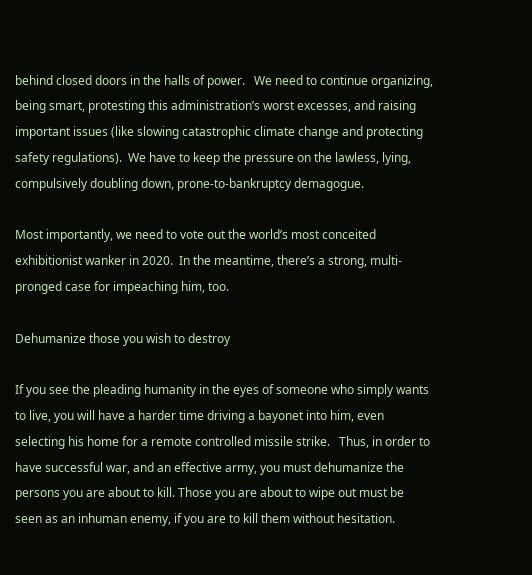behind closed doors in the halls of power.   We need to continue organizing, being smart, protesting this administration’s worst excesses, and raising important issues (like slowing catastrophic climate change and protecting safety regulations).  We have to keep the pressure on the lawless, lying, compulsively doubling down, prone-to-bankruptcy demagogue.

Most importantly, we need to vote out the world’s most conceited exhibitionist wanker in 2020.  In the meantime, there’s a strong, multi-pronged case for impeaching him, too.

Dehumanize those you wish to destroy

If you see the pleading humanity in the eyes of someone who simply wants to live, you will have a harder time driving a bayonet into him, even selecting his home for a remote controlled missile strike.   Thus, in order to have successful war, and an effective army, you must dehumanize the persons you are about to kill. Those you are about to wipe out must be seen as an inhuman enemy, if you are to kill them without hesitation.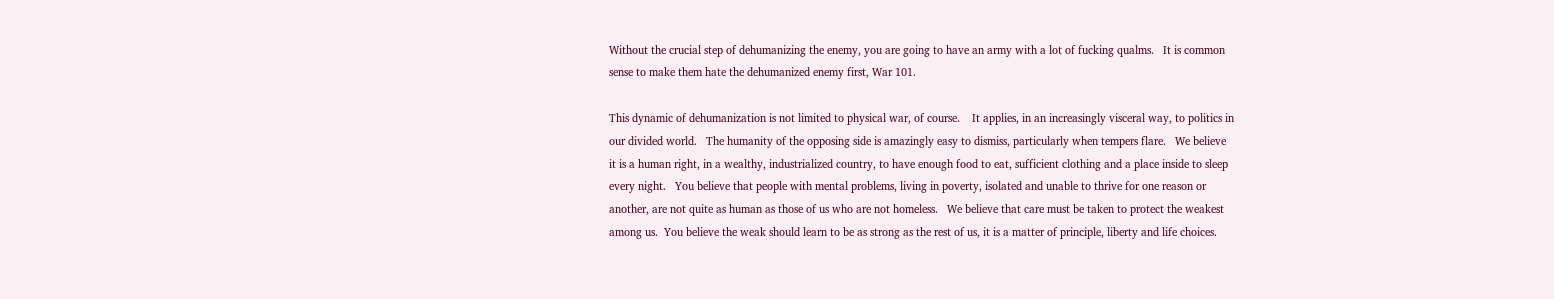Without the crucial step of dehumanizing the enemy, you are going to have an army with a lot of fucking qualms.   It is common sense to make them hate the dehumanized enemy first, War 101.

This dynamic of dehumanization is not limited to physical war, of course.    It applies, in an increasingly visceral way, to politics in our divided world.   The humanity of the opposing side is amazingly easy to dismiss, particularly when tempers flare.   We believe it is a human right, in a wealthy, industrialized country, to have enough food to eat, sufficient clothing and a place inside to sleep every night.   You believe that people with mental problems, living in poverty, isolated and unable to thrive for one reason or another, are not quite as human as those of us who are not homeless.   We believe that care must be taken to protect the weakest among us.  You believe the weak should learn to be as strong as the rest of us, it is a matter of principle, liberty and life choices.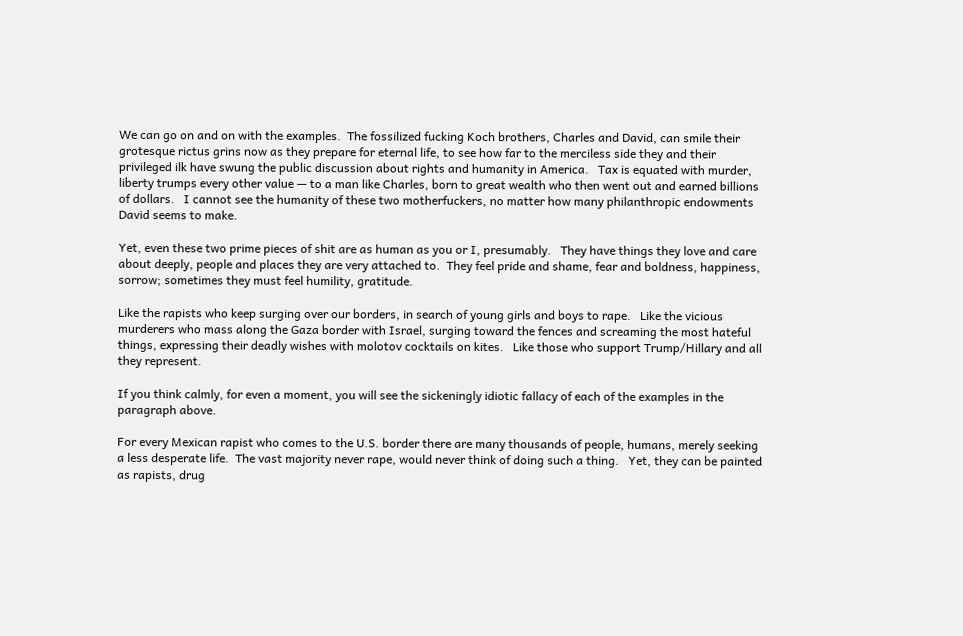We can go on and on with the examples.  The fossilized fucking Koch brothers, Charles and David, can smile their grotesque rictus grins now as they prepare for eternal life, to see how far to the merciless side they and their privileged ilk have swung the public discussion about rights and humanity in America.   Tax is equated with murder, liberty trumps every other value — to a man like Charles, born to great wealth who then went out and earned billions of dollars.   I cannot see the humanity of these two motherfuckers, no matter how many philanthropic endowments David seems to make.

Yet, even these two prime pieces of shit are as human as you or I, presumably.   They have things they love and care about deeply, people and places they are very attached to.  They feel pride and shame, fear and boldness, happiness, sorrow; sometimes they must feel humility, gratitude.

Like the rapists who keep surging over our borders, in search of young girls and boys to rape.   Like the vicious murderers who mass along the Gaza border with Israel, surging toward the fences and screaming the most hateful things, expressing their deadly wishes with molotov cocktails on kites.   Like those who support Trump/Hillary and all they represent.

If you think calmly, for even a moment, you will see the sickeningly idiotic fallacy of each of the examples in the paragraph above.

For every Mexican rapist who comes to the U.S. border there are many thousands of people, humans, merely seeking a less desperate life.  The vast majority never rape, would never think of doing such a thing.   Yet, they can be painted as rapists, drug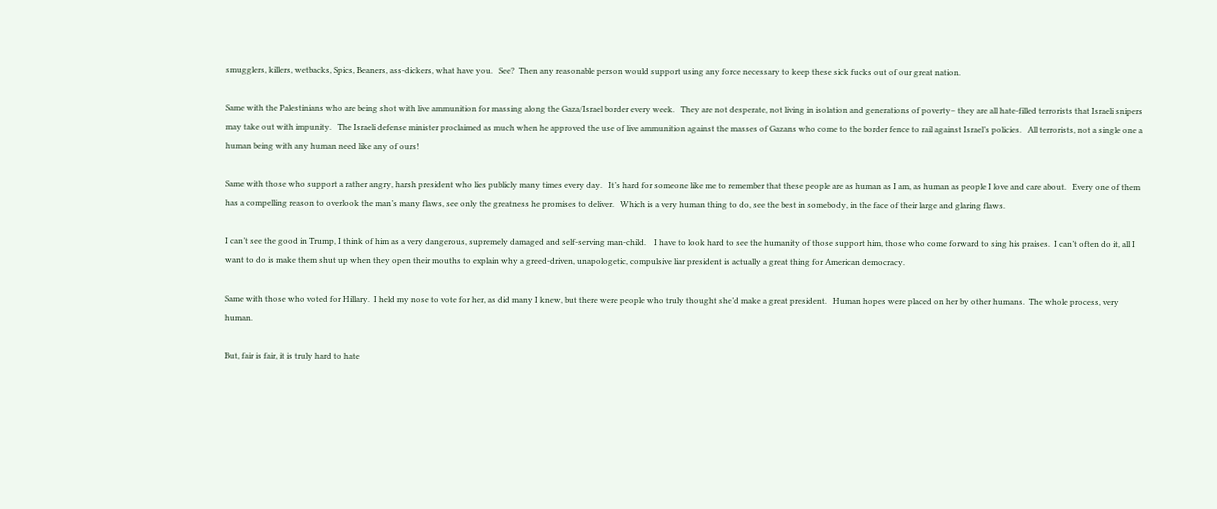smugglers, killers, wetbacks, Spics, Beaners, ass-dickers, what have you.   See?  Then any reasonable person would support using any force necessary to keep these sick fucks out of our great nation.

Same with the Palestinians who are being shot with live ammunition for massing along the Gaza/Israel border every week.   They are not desperate, not living in isolation and generations of poverty– they are all hate-filled terrorists that Israeli snipers may take out with impunity.   The Israeli defense minister proclaimed as much when he approved the use of live ammunition against the masses of Gazans who come to the border fence to rail against Israel’s policies.   All terrorists, not a single one a human being with any human need like any of ours!

Same with those who support a rather angry, harsh president who lies publicly many times every day.   It’s hard for someone like me to remember that these people are as human as I am, as human as people I love and care about.   Every one of them has a compelling reason to overlook the man’s many flaws, see only the greatness he promises to deliver.   Which is a very human thing to do, see the best in somebody, in the face of their large and glaring flaws.

I can’t see the good in Trump, I think of him as a very dangerous, supremely damaged and self-serving man-child.    I have to look hard to see the humanity of those support him, those who come forward to sing his praises.  I can’t often do it, all I want to do is make them shut up when they open their mouths to explain why a greed-driven, unapologetic, compulsive liar president is actually a great thing for American democracy.

Same with those who voted for Hillary.  I held my nose to vote for her, as did many I knew, but there were people who truly thought she’d make a great president.   Human hopes were placed on her by other humans.  The whole process, very human.

But, fair is fair, it is truly hard to hate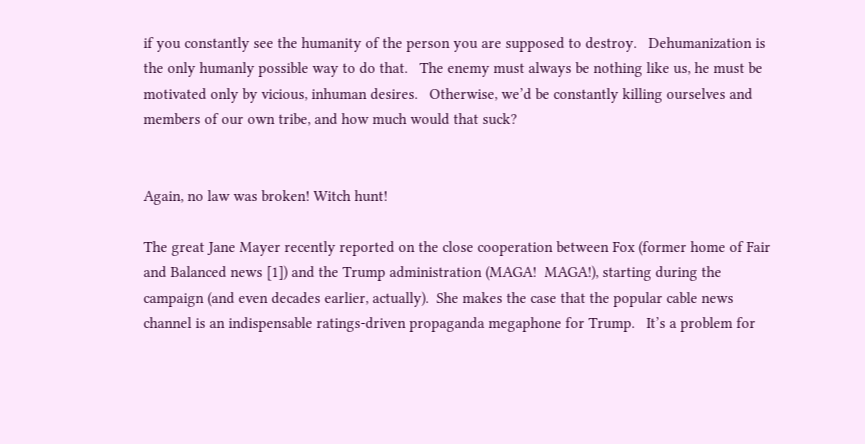if you constantly see the humanity of the person you are supposed to destroy.   Dehumanization is the only humanly possible way to do that.   The enemy must always be nothing like us, he must be motivated only by vicious, inhuman desires.   Otherwise, we’d be constantly killing ourselves and members of our own tribe, and how much would that suck?


Again, no law was broken! Witch hunt!

The great Jane Mayer recently reported on the close cooperation between Fox (former home of Fair and Balanced news [1]) and the Trump administration (MAGA!  MAGA!), starting during the campaign (and even decades earlier, actually).  She makes the case that the popular cable news channel is an indispensable ratings-driven propaganda megaphone for Trump.   It’s a problem for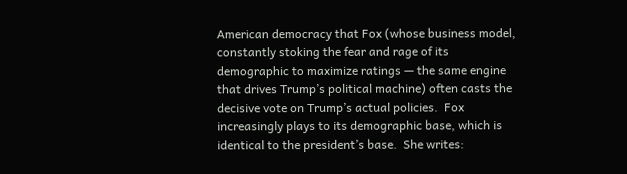American democracy that Fox (whose business model, constantly stoking the fear and rage of its demographic to maximize ratings — the same engine that drives Trump’s political machine) often casts the decisive vote on Trump’s actual policies.  Fox increasingly plays to its demographic base, which is identical to the president’s base.  She writes: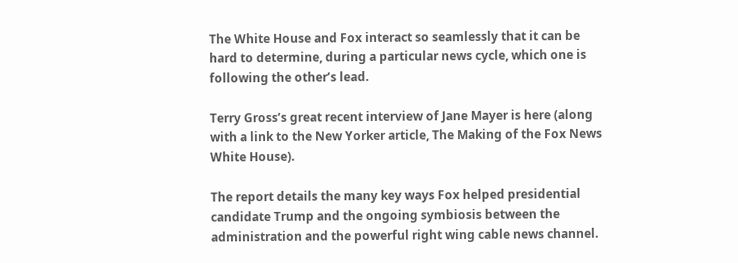The White House and Fox interact so seamlessly that it can be hard to determine, during a particular news cycle, which one is following the other’s lead.

Terry Gross’s great recent interview of Jane Mayer is here (along with a link to the New Yorker article, The Making of the Fox News White House).

The report details the many key ways Fox helped presidential candidate Trump and the ongoing symbiosis between the administration and the powerful right wing cable news channel.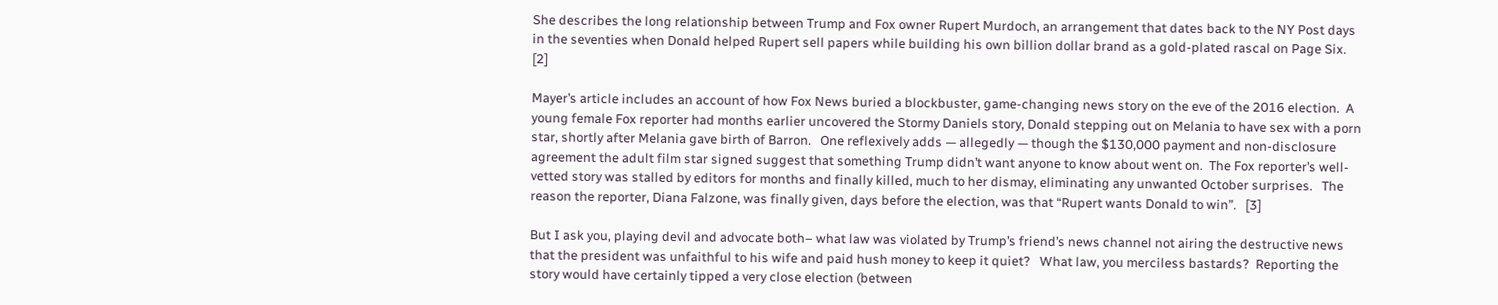She describes the long relationship between Trump and Fox owner Rupert Murdoch, an arrangement that dates back to the NY Post days in the seventies when Donald helped Rupert sell papers while building his own billion dollar brand as a gold-plated rascal on Page Six.  [2]

Mayer’s article includes an account of how Fox News buried a blockbuster, game-changing news story on the eve of the 2016 election.  A young female Fox reporter had months earlier uncovered the Stormy Daniels story, Donald stepping out on Melania to have sex with a porn star, shortly after Melania gave birth of Barron.   One reflexively adds — allegedly — though the $130,000 payment and non-disclosure agreement the adult film star signed suggest that something Trump didn’t want anyone to know about went on.  The Fox reporter’s well-vetted story was stalled by editors for months and finally killed, much to her dismay, eliminating any unwanted October surprises.   The reason the reporter, Diana Falzone, was finally given, days before the election, was that “Rupert wants Donald to win”.   [3]

But I ask you, playing devil and advocate both– what law was violated by Trump’s friend’s news channel not airing the destructive news that the president was unfaithful to his wife and paid hush money to keep it quiet?   What law, you merciless bastards?  Reporting the story would have certainly tipped a very close election (between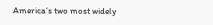America’s two most widely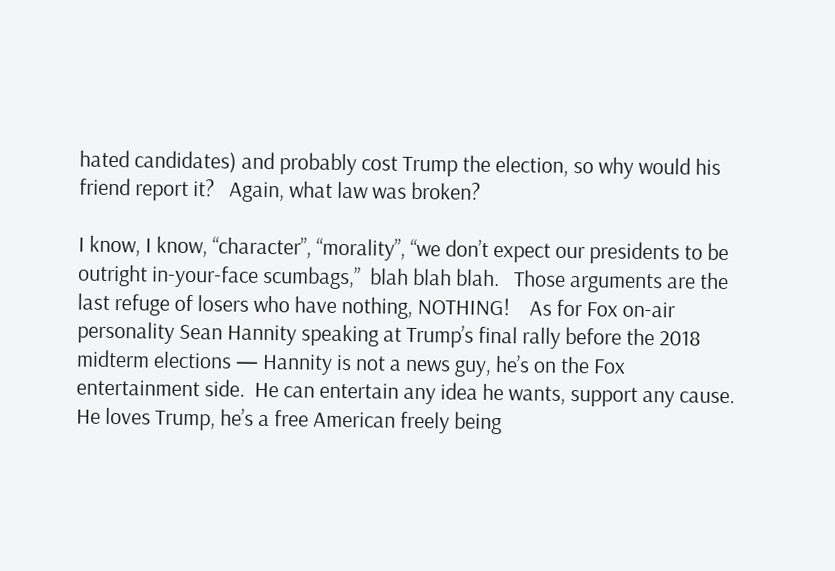hated candidates) and probably cost Trump the election, so why would his friend report it?   Again, what law was broken?

I know, I know, “character”, “morality”, “we don’t expect our presidents to be outright in-your-face scumbags,”  blah blah blah.   Those arguments are the last refuge of losers who have nothing, NOTHING!    As for Fox on-air personality Sean Hannity speaking at Trump’s final rally before the 2018 midterm elections — Hannity is not a news guy, he’s on the Fox entertainment side.  He can entertain any idea he wants, support any cause.   He loves Trump, he’s a free American freely being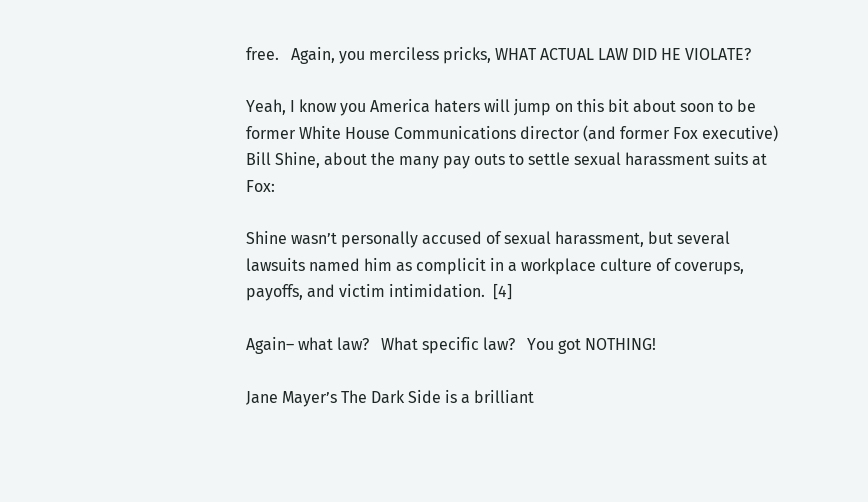free.   Again, you merciless pricks, WHAT ACTUAL LAW DID HE VIOLATE?

Yeah, I know you America haters will jump on this bit about soon to be former White House Communications director (and former Fox executive) Bill Shine, about the many pay outs to settle sexual harassment suits at Fox:

Shine wasn’t personally accused of sexual harassment, but several lawsuits named him as complicit in a workplace culture of coverups, payoffs, and victim intimidation.  [4]

Again– what law?   What specific law?   You got NOTHING!

Jane Mayer’s The Dark Side is a brilliant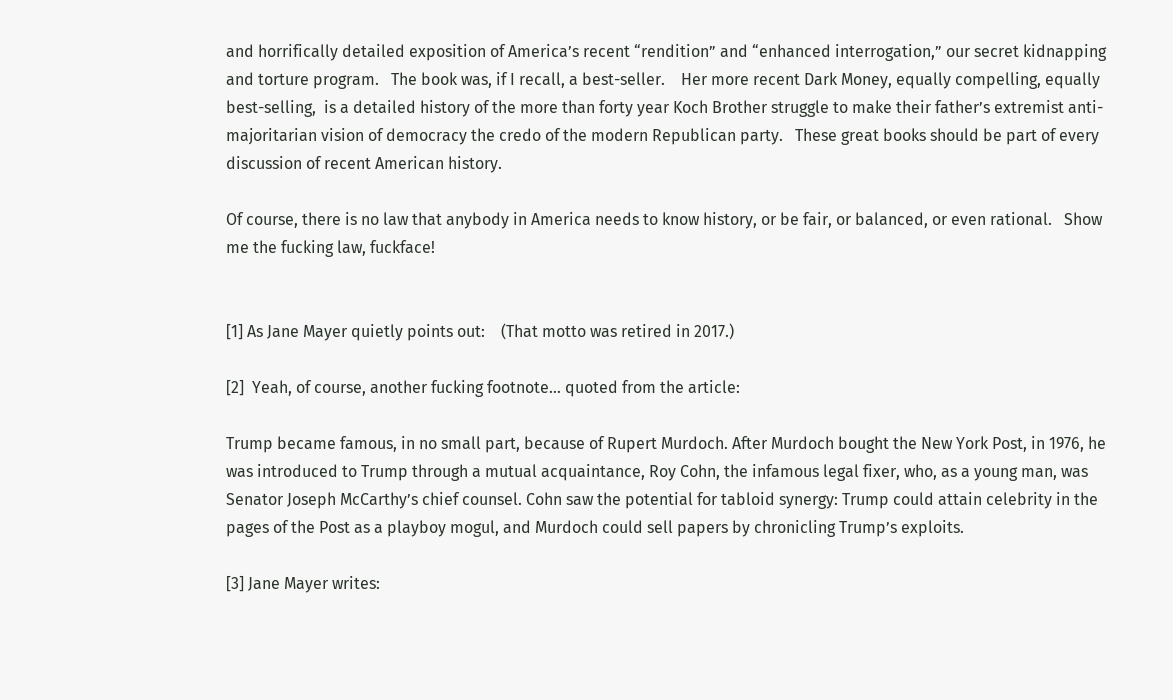and horrifically detailed exposition of America’s recent “rendition” and “enhanced interrogation,” our secret kidnapping and torture program.   The book was, if I recall, a best-seller.    Her more recent Dark Money, equally compelling, equally best-selling,  is a detailed history of the more than forty year Koch Brother struggle to make their father’s extremist anti-majoritarian vision of democracy the credo of the modern Republican party.   These great books should be part of every discussion of recent American history.

Of course, there is no law that anybody in America needs to know history, or be fair, or balanced, or even rational.   Show me the fucking law, fuckface!


[1] As Jane Mayer quietly points out:    (That motto was retired in 2017.)

[2]  Yeah, of course, another fucking footnote… quoted from the article:

Trump became famous, in no small part, because of Rupert Murdoch. After Murdoch bought the New York Post, in 1976, he was introduced to Trump through a mutual acquaintance, Roy Cohn, the infamous legal fixer, who, as a young man, was Senator Joseph McCarthy’s chief counsel. Cohn saw the potential for tabloid synergy: Trump could attain celebrity in the pages of the Post as a playboy mogul, and Murdoch could sell papers by chronicling Trump’s exploits.

[3] Jane Mayer writes: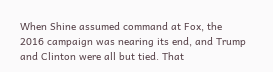When Shine assumed command at Fox, the 2016 campaign was nearing its end, and Trump and Clinton were all but tied. That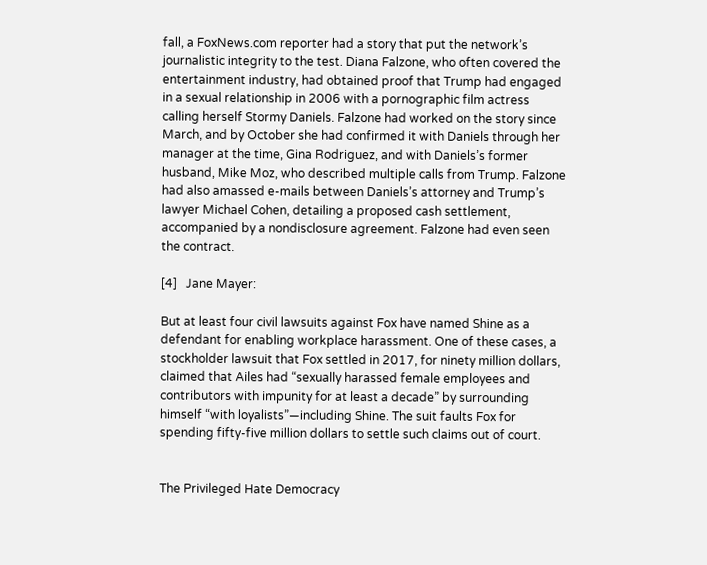fall, a FoxNews.com reporter had a story that put the network’s journalistic integrity to the test. Diana Falzone, who often covered the entertainment industry, had obtained proof that Trump had engaged in a sexual relationship in 2006 with a pornographic film actress calling herself Stormy Daniels. Falzone had worked on the story since March, and by October she had confirmed it with Daniels through her manager at the time, Gina Rodriguez, and with Daniels’s former husband, Mike Moz, who described multiple calls from Trump. Falzone had also amassed e-mails between Daniels’s attorney and Trump’s lawyer Michael Cohen, detailing a proposed cash settlement, accompanied by a nondisclosure agreement. Falzone had even seen the contract.

[4]   Jane Mayer:

But at least four civil lawsuits against Fox have named Shine as a defendant for enabling workplace harassment. One of these cases, a stockholder lawsuit that Fox settled in 2017, for ninety million dollars, claimed that Ailes had “sexually harassed female employees and contributors with impunity for at least a decade” by surrounding himself “with loyalists”—including Shine. The suit faults Fox for spending fifty-five million dollars to settle such claims out of court.


The Privileged Hate Democracy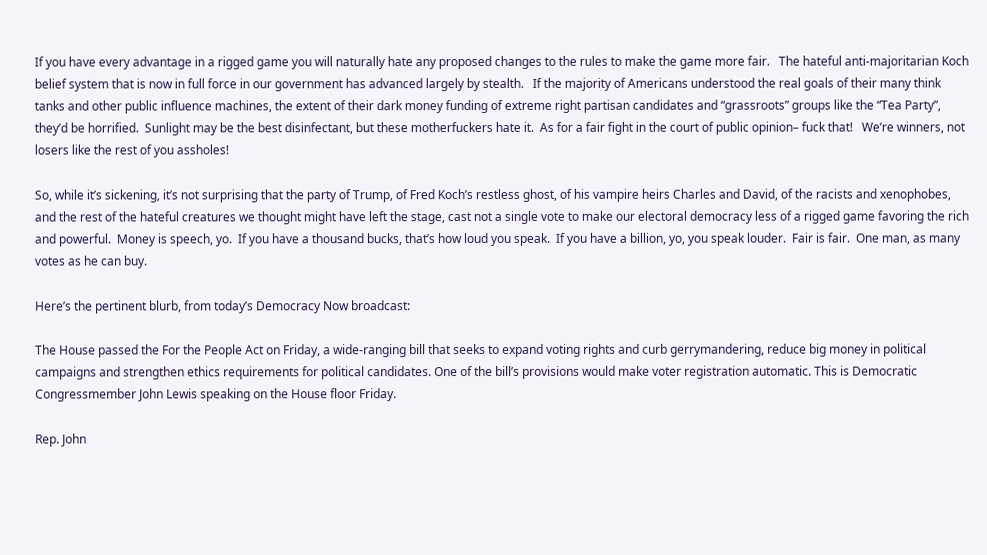If you have every advantage in a rigged game you will naturally hate any proposed changes to the rules to make the game more fair.   The hateful anti-majoritarian Koch belief system that is now in full force in our government has advanced largely by stealth.   If the majority of Americans understood the real goals of their many think tanks and other public influence machines, the extent of their dark money funding of extreme right partisan candidates and “grassroots” groups like the “Tea Party”, they’d be horrified.  Sunlight may be the best disinfectant, but these motherfuckers hate it.  As for a fair fight in the court of public opinion– fuck that!   We’re winners, not losers like the rest of you assholes!

So, while it’s sickening, it’s not surprising that the party of Trump, of Fred Koch’s restless ghost, of his vampire heirs Charles and David, of the racists and xenophobes, and the rest of the hateful creatures we thought might have left the stage, cast not a single vote to make our electoral democracy less of a rigged game favoring the rich and powerful.  Money is speech, yo.  If you have a thousand bucks, that’s how loud you speak.  If you have a billion, yo, you speak louder.  Fair is fair.  One man, as many votes as he can buy.

Here’s the pertinent blurb, from today’s Democracy Now broadcast:

The House passed the For the People Act on Friday, a wide-ranging bill that seeks to expand voting rights and curb gerrymandering, reduce big money in political campaigns and strengthen ethics requirements for political candidates. One of the bill’s provisions would make voter registration automatic. This is Democratic Congressmember John Lewis speaking on the House floor Friday.

Rep. John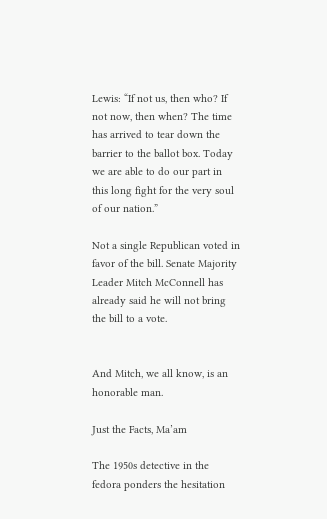Lewis: “If not us, then who? If not now, then when? The time has arrived to tear down the barrier to the ballot box. Today we are able to do our part in this long fight for the very soul of our nation.”

Not a single Republican voted in favor of the bill. Senate Majority Leader Mitch McConnell has already said he will not bring the bill to a vote.


And Mitch, we all know, is an honorable man.

Just the Facts, Ma’am

The 1950s detective in the fedora ponders the hesitation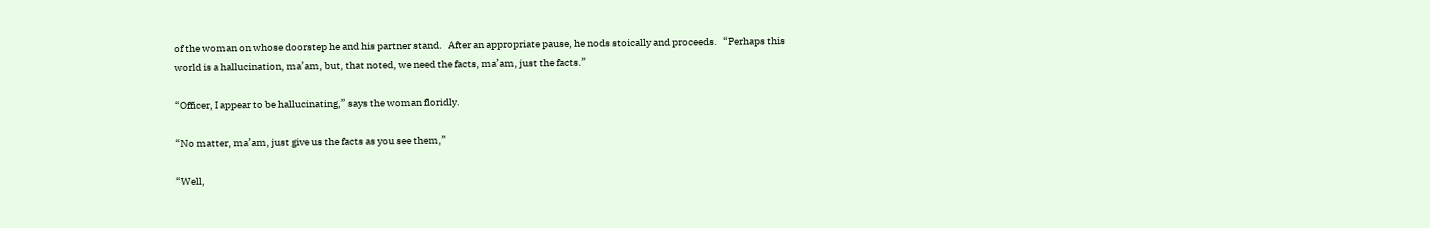of the woman on whose doorstep he and his partner stand.   After an appropriate pause, he nods stoically and proceeds.   “Perhaps this world is a hallucination, ma’am, but, that noted, we need the facts, ma’am, just the facts.”

“Officer, I appear to be hallucinating,” says the woman floridly.

“No matter, ma’am, just give us the facts as you see them,”

“Well,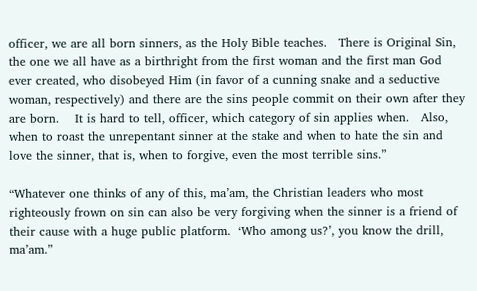officer, we are all born sinners, as the Holy Bible teaches.   There is Original Sin, the one we all have as a birthright from the first woman and the first man God ever created, who disobeyed Him (in favor of a cunning snake and a seductive woman, respectively) and there are the sins people commit on their own after they are born.    It is hard to tell, officer, which category of sin applies when.   Also, when to roast the unrepentant sinner at the stake and when to hate the sin and love the sinner, that is, when to forgive, even the most terrible sins.”

“Whatever one thinks of any of this, ma’am, the Christian leaders who most righteously frown on sin can also be very forgiving when the sinner is a friend of their cause with a huge public platform.  ‘Who among us?’, you know the drill, ma’am.”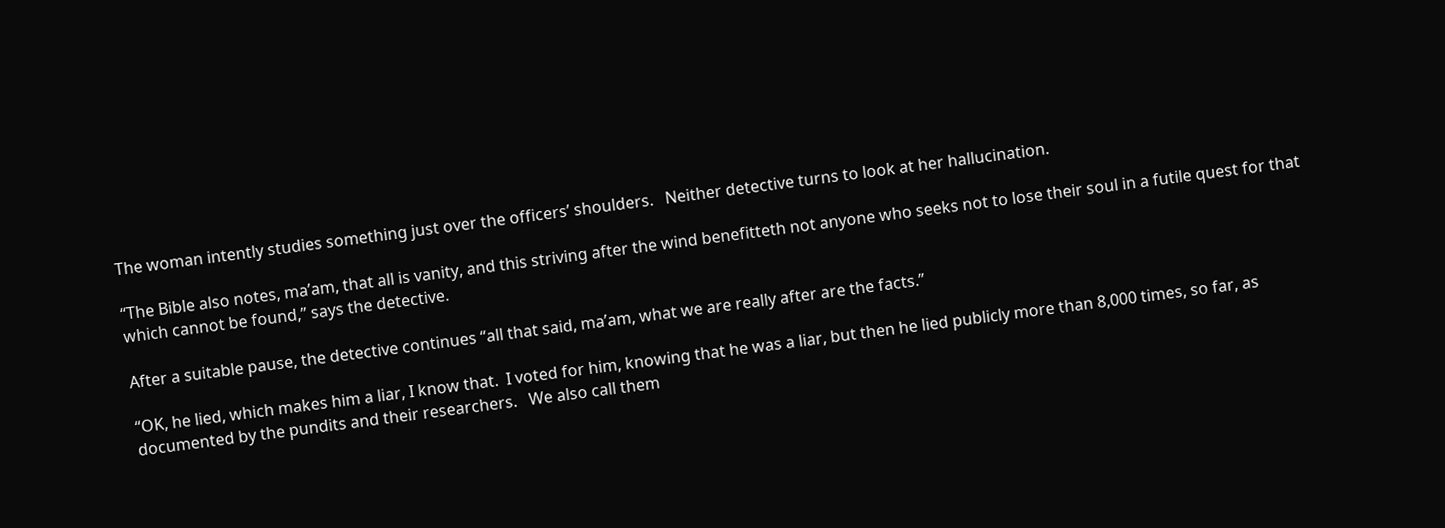The woman intently studies something just over the officers’ shoulders.   Neither detective turns to look at her hallucination.

“The Bible also notes, ma’am, that all is vanity, and this striving after the wind benefitteth not anyone who seeks not to lose their soul in a futile quest for that which cannot be found,” says the detective.

After a suitable pause, the detective continues “all that said, ma’am, what we are really after are the facts.”

“OK, he lied, which makes him a liar, I know that.  I voted for him, knowing that he was a liar, but then he lied publicly more than 8,000 times, so far, as documented by the pundits and their researchers.   We also call them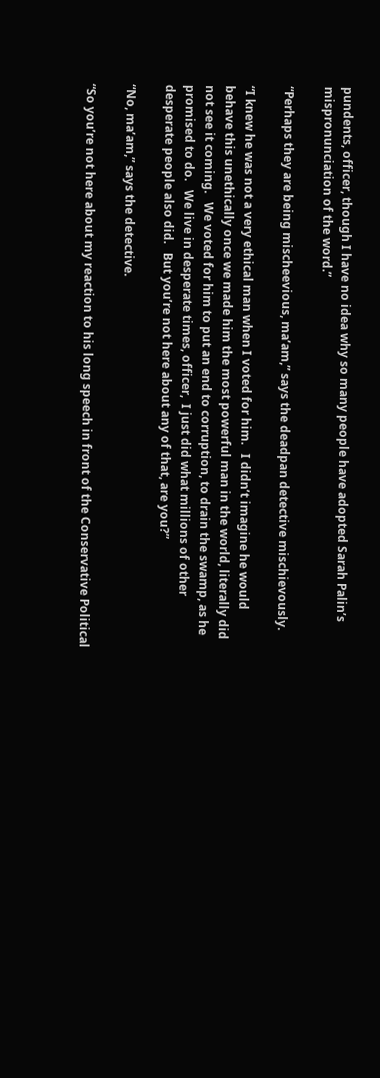pundents, officer, though I have no idea why so many people have adopted Sarah Palin’s mispronunciation of the word.”

“Perhaps they are being mischeevious, ma’am,” says the deadpan detective mischievously.

“I knew he was not a very ethical man when I voted for him.   I didn’t imagine he would behave this unethically once we made him the most powerful man in the world, literally did not see it coming.   We voted for him to put an end to corruption, to drain the swamp, as he promised to do.   We live in desperate times, officer,  I just did what millions of other desperate people also did.   But you’re not here about any of that, are you?”

“No, ma’am,” says the detective.

“So you’re not here about my reaction to his long speech in front of the Conservative Political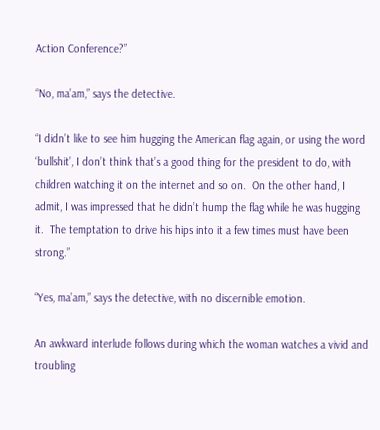Action Conference?”

“No, ma’am,” says the detective.

“I didn’t like to see him hugging the American flag again, or using the word ‘bullshit’, I don’t think that’s a good thing for the president to do, with children watching it on the internet and so on.  On the other hand, I admit, I was impressed that he didn’t hump the flag while he was hugging it.  The temptation to drive his hips into it a few times must have been strong.”

“Yes, ma’am,” says the detective, with no discernible emotion.

An awkward interlude follows during which the woman watches a vivid and troubling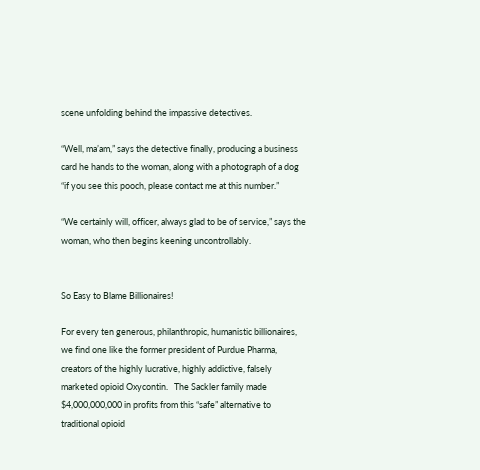scene unfolding behind the impassive detectives.

“Well, ma’am,” says the detective finally, producing a business card he hands to the woman, along with a photograph of a dog  “if you see this pooch, please contact me at this number.”

“We certainly will, officer, always glad to be of service,” says the woman, who then begins keening uncontrollably.


So Easy to Blame Billionaires!

For every ten generous, philanthropic, humanistic billionaires, we find one like the former president of Purdue Pharma, creators of the highly lucrative, highly addictive, falsely marketed opioid Oxycontin.   The Sackler family made $4,000,000,000 in profits from this “safe” alternative to traditional opioid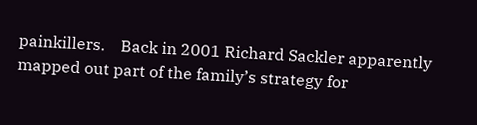painkillers.    Back in 2001 Richard Sackler apparently mapped out part of the family’s strategy for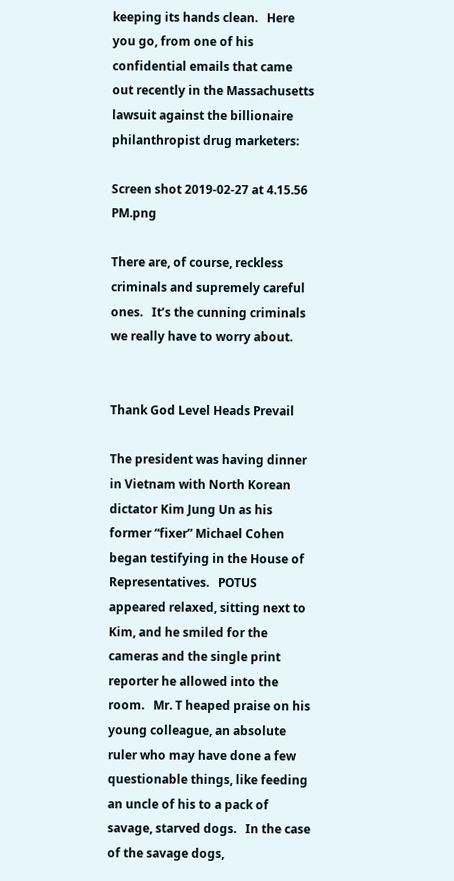keeping its hands clean.   Here you go, from one of his confidential emails that came out recently in the Massachusetts lawsuit against the billionaire philanthropist drug marketers:

Screen shot 2019-02-27 at 4.15.56 PM.png

There are, of course, reckless criminals and supremely careful ones.   It’s the cunning criminals we really have to worry about.


Thank God Level Heads Prevail

The president was having dinner in Vietnam with North Korean dictator Kim Jung Un as his former “fixer” Michael Cohen began testifying in the House of Representatives.   POTUS appeared relaxed, sitting next to Kim, and he smiled for the cameras and the single print reporter he allowed into the room.   Mr. T heaped praise on his young colleague, an absolute ruler who may have done a few questionable things, like feeding an uncle of his to a pack of savage, starved dogs.   In the case of the savage dogs,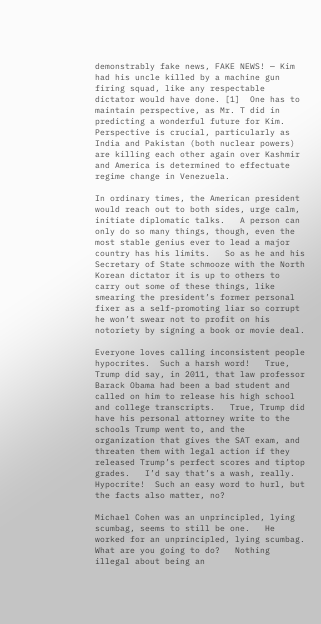demonstrably fake news, FAKE NEWS! — Kim had his uncle killed by a machine gun firing squad, like any respectable dictator would have done. [1]  One has to maintain perspective, as Mr. T did in predicting a wonderful future for Kim.  Perspective is crucial, particularly as India and Pakistan (both nuclear powers) are killing each other again over Kashmir and America is determined to effectuate regime change in Venezuela.

In ordinary times, the American president would reach out to both sides, urge calm, initiate diplomatic talks.   A person can only do so many things, though, even the most stable genius ever to lead a major country has his limits.   So as he and his Secretary of State schmooze with the North Korean dictator it is up to others to carry out some of these things, like smearing the president’s former personal fixer as a self-promoting liar so corrupt he won’t swear not to profit on his notoriety by signing a book or movie deal.

Everyone loves calling inconsistent people hypocrites.  Such a harsh word!   True, Trump did say, in 2011, that law professor Barack Obama had been a bad student and called on him to release his high school and college transcripts.   True, Trump did have his personal attorney write to the schools Trump went to, and the organization that gives the SAT exam, and threaten them with legal action if they released Trump’s perfect scores and tiptop grades.   I’d say that’s a wash, really.   Hypocrite!  Such an easy word to hurl, but the facts also matter, no?

Michael Cohen was an unprincipled, lying scumbag, seems to still be one.   He worked for an unprincipled, lying scumbag.   What are you going to do?   Nothing illegal about being an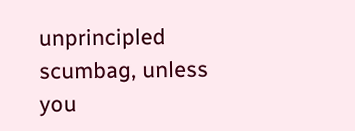unprincipled scumbag, unless you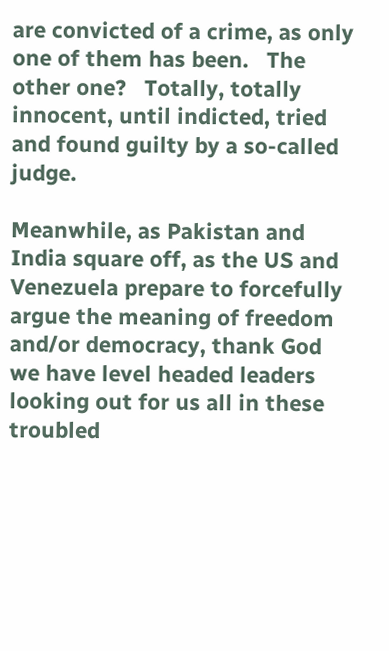are convicted of a crime, as only one of them has been.   The other one?   Totally, totally innocent, until indicted, tried and found guilty by a so-called judge.

Meanwhile, as Pakistan and India square off, as the US and Venezuela prepare to forcefully argue the meaning of freedom and/or democracy, thank God we have level headed leaders looking out for us all in these troubled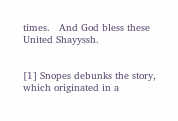times.   And God bless these United Shayyssh.


[1] Snopes debunks the story, which originated in a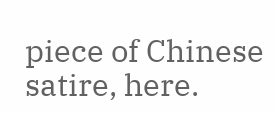piece of Chinese satire, here.